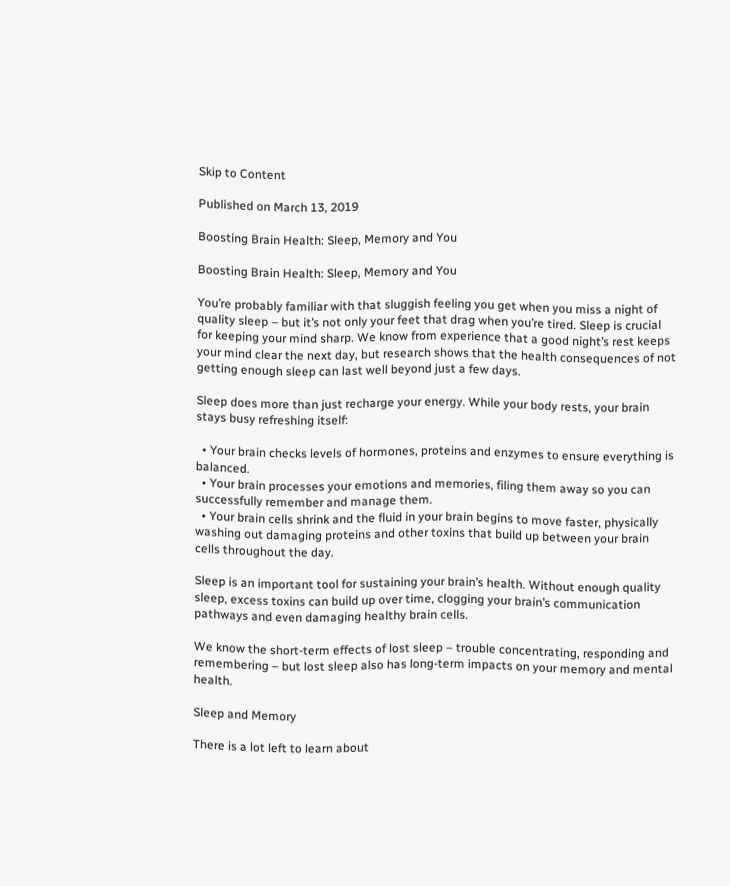Skip to Content

Published on March 13, 2019

Boosting Brain Health: Sleep, Memory and You

Boosting Brain Health: Sleep, Memory and You

You’re probably familiar with that sluggish feeling you get when you miss a night of quality sleep – but it’s not only your feet that drag when you’re tired. Sleep is crucial for keeping your mind sharp. We know from experience that a good night’s rest keeps your mind clear the next day, but research shows that the health consequences of not getting enough sleep can last well beyond just a few days.

Sleep does more than just recharge your energy. While your body rests, your brain stays busy refreshing itself:

  • Your brain checks levels of hormones, proteins and enzymes to ensure everything is balanced.
  • Your brain processes your emotions and memories, filing them away so you can successfully remember and manage them.
  • Your brain cells shrink and the fluid in your brain begins to move faster, physically washing out damaging proteins and other toxins that build up between your brain cells throughout the day.

Sleep is an important tool for sustaining your brain’s health. Without enough quality sleep, excess toxins can build up over time, clogging your brain’s communication pathways and even damaging healthy brain cells.

We know the short-term effects of lost sleep – trouble concentrating, responding and remembering – but lost sleep also has long-term impacts on your memory and mental health.

Sleep and Memory

There is a lot left to learn about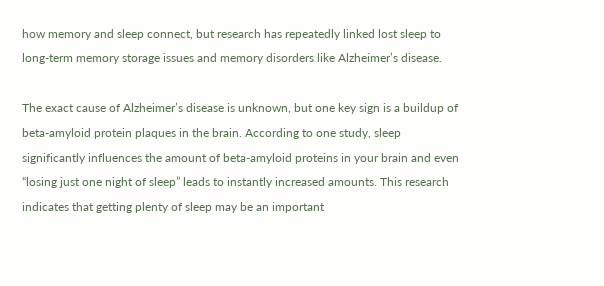how memory and sleep connect, but research has repeatedly linked lost sleep to long-term memory storage issues and memory disorders like Alzheimer’s disease.

The exact cause of Alzheimer’s disease is unknown, but one key sign is a buildup of beta-amyloid protein plaques in the brain. According to one study, sleep significantly influences the amount of beta-amyloid proteins in your brain and even “losing just one night of sleep” leads to instantly increased amounts. This research indicates that getting plenty of sleep may be an important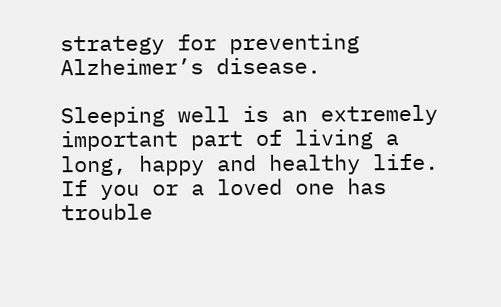strategy for preventing Alzheimer’s disease.

Sleeping well is an extremely important part of living a long, happy and healthy life. If you or a loved one has trouble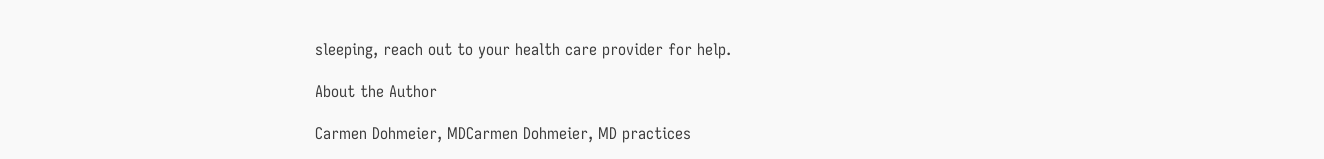sleeping, reach out to your health care provider for help.

About the Author

Carmen Dohmeier, MDCarmen Dohmeier, MD practices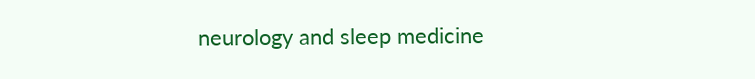neurology and sleep medicine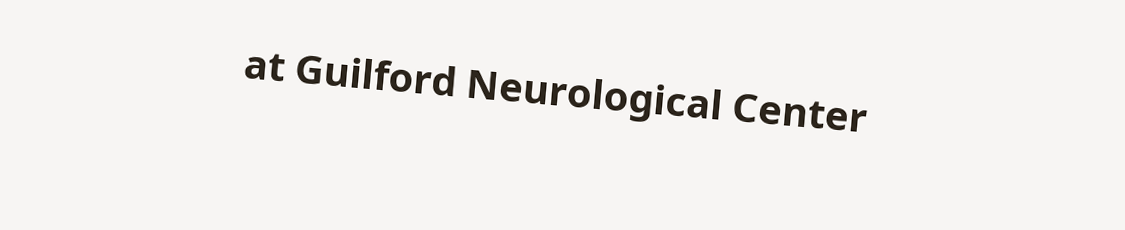at Guilford Neurological Center